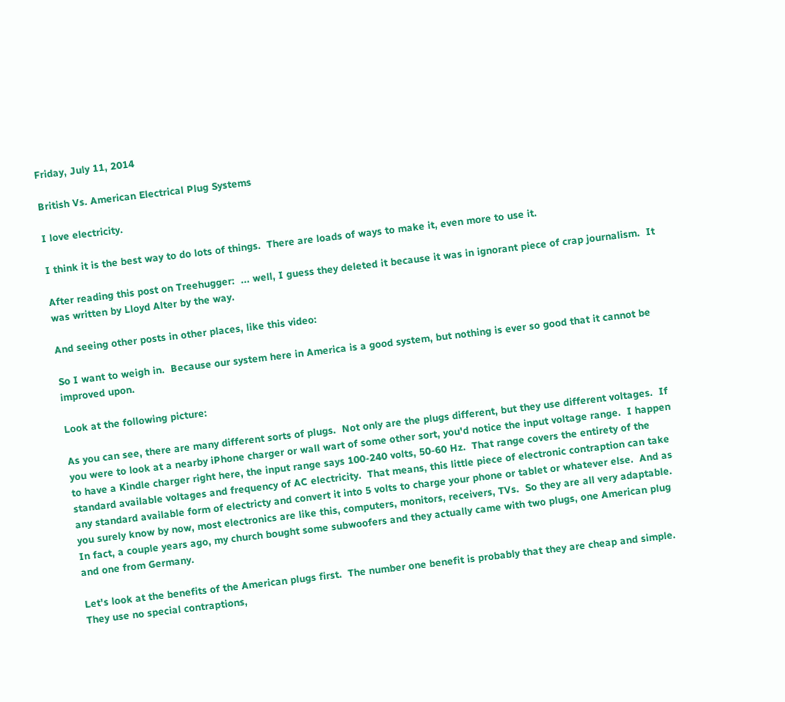Friday, July 11, 2014

British Vs. American Electrical Plug Systems

I love electricity.

I think it is the best way to do lots of things.  There are loads of ways to make it, even more to use it.

After reading this post on Treehugger:  ... well, I guess they deleted it because it was in ignorant piece of crap journalism.  It was written by Lloyd Alter by the way.

And seeing other posts in other places, like this video:

So I want to weigh in.  Because our system here in America is a good system, but nothing is ever so good that it cannot be improved upon.

Look at the following picture:

As you can see, there are many different sorts of plugs.  Not only are the plugs different, but they use different voltages.  If you were to look at a nearby iPhone charger or wall wart of some other sort, you'd notice the input voltage range.  I happen to have a Kindle charger right here, the input range says 100-240 volts, 50-60 Hz.  That range covers the entirety of the standard available voltages and frequency of AC electricity.  That means, this little piece of electronic contraption can take any standard available form of electricty and convert it into 5 volts to charge your phone or tablet or whatever else.  And as you surely know by now, most electronics are like this, computers, monitors, receivers, TVs.  So they are all very adaptable.  In fact, a couple years ago, my church bought some subwoofers and they actually came with two plugs, one American plug and one from Germany.

Let's look at the benefits of the American plugs first.  The number one benefit is probably that they are cheap and simple.  They use no special contraptions,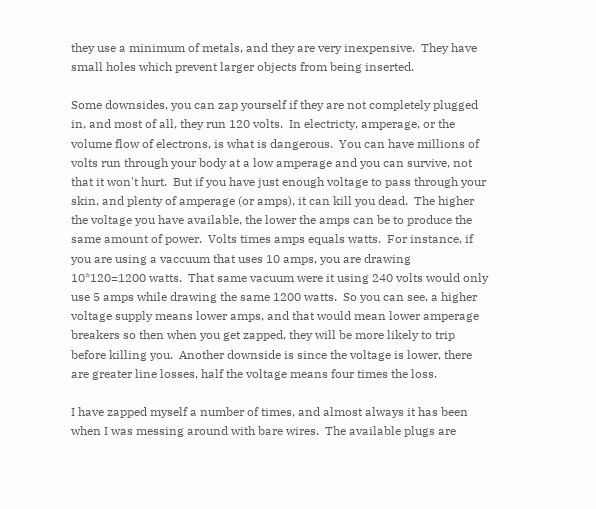they use a minimum of metals, and they are very inexpensive.  They have small holes which prevent larger objects from being inserted.

Some downsides, you can zap yourself if they are not completely plugged in, and most of all, they run 120 volts.  In electricty, amperage, or the volume flow of electrons, is what is dangerous.  You can have millions of volts run through your body at a low amperage and you can survive, not that it won't hurt.  But if you have just enough voltage to pass through your skin, and plenty of amperage (or amps), it can kill you dead.  The higher the voltage you have available, the lower the amps can be to produce the same amount of power.  Volts times amps equals watts.  For instance, if you are using a vaccuum that uses 10 amps, you are drawing 10*120=1200 watts.  That same vacuum were it using 240 volts would only use 5 amps while drawing the same 1200 watts.  So you can see, a higher voltage supply means lower amps, and that would mean lower amperage breakers so then when you get zapped, they will be more likely to trip before killing you.  Another downside is since the voltage is lower, there are greater line losses, half the voltage means four times the loss.

I have zapped myself a number of times, and almost always it has been when I was messing around with bare wires.  The available plugs are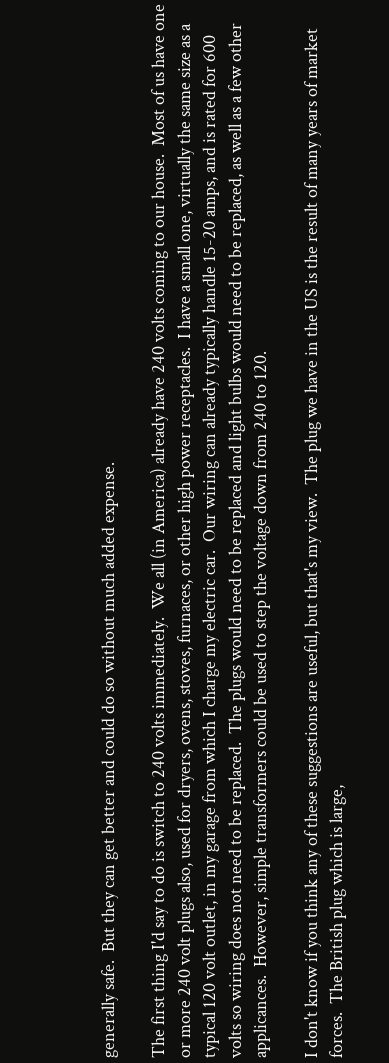generally safe.  But they can get better and could do so without much added expense.

The first thing I'd say to do is switch to 240 volts immediately.  We all (in America) already have 240 volts coming to our house.  Most of us have one or more 240 volt plugs also, used for dryers, ovens, stoves, furnaces, or other high power receptacles.  I have a small one, virtually the same size as a typical 120 volt outlet, in my garage from which I charge my electric car.  Our wiring can already typically handle 15-20 amps, and is rated for 600 volts so wiring does not need to be replaced.  The plugs would need to be replaced and light bulbs would need to be replaced, as well as a few other applicances.  However, simple transformers could be used to step the voltage down from 240 to 120.

I don't know if you think any of these suggestions are useful, but that's my view.  The plug we have in the US is the result of many years of market forces.  The British plug which is large,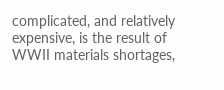complicated, and relatively expensive, is the result of WWII materials shortages,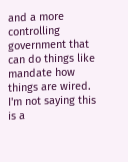and a more controlling government that can do things like mandate how things are wired.  I'm not saying this is a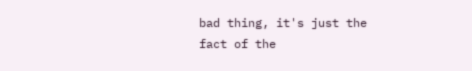bad thing, it's just the fact of the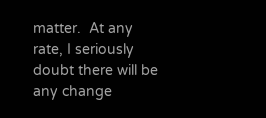matter.  At any rate, I seriously doubt there will be any change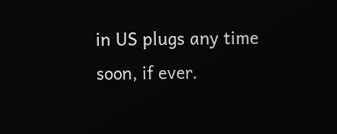in US plugs any time soon, if ever.